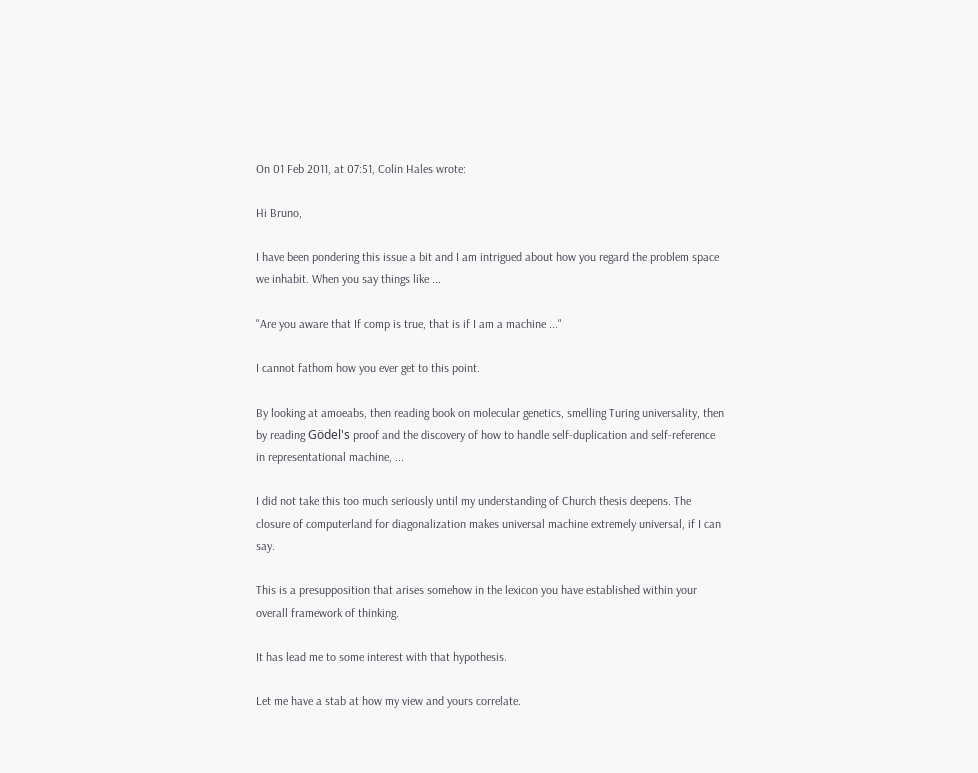On 01 Feb 2011, at 07:51, Colin Hales wrote:

Hi Bruno,

I have been pondering this issue a bit and I am intrigued about how you regard the problem space we inhabit. When you say things like ...

"Are you aware that If comp is true, that is if I am a machine ..."

I cannot fathom how you ever get to this point.

By looking at amoeabs, then reading book on molecular genetics, smelling Turing universality, then by reading Gödel's proof and the discovery of how to handle self-duplication and self-reference in representational machine, ...

I did not take this too much seriously until my understanding of Church thesis deepens. The closure of computerland for diagonalization makes universal machine extremely universal, if I can say.

This is a presupposition that arises somehow in the lexicon you have established within your overall framework of thinking.

It has lead me to some interest with that hypothesis.

Let me have a stab at how my view and yours correlate.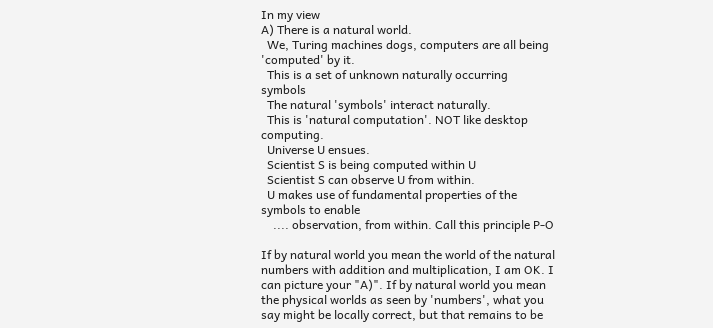In my view
A) There is a natural world.
  We, Turing machines dogs, computers are all being 'computed' by it.
  This is a set of unknown naturally occurring symbols
  The natural 'symbols' interact naturally.
  This is 'natural computation'. NOT like desktop computing.
  Universe U ensues.
  Scientist S is being computed within U
  Scientist S can observe U from within.
  U makes use of fundamental properties of the symbols to enable
    .... observation, from within. Call this principle P-O

If by natural world you mean the world of the natural numbers with addition and multiplication, I am OK. I can picture your "A)". If by natural world you mean the physical worlds as seen by 'numbers', what you say might be locally correct, but that remains to be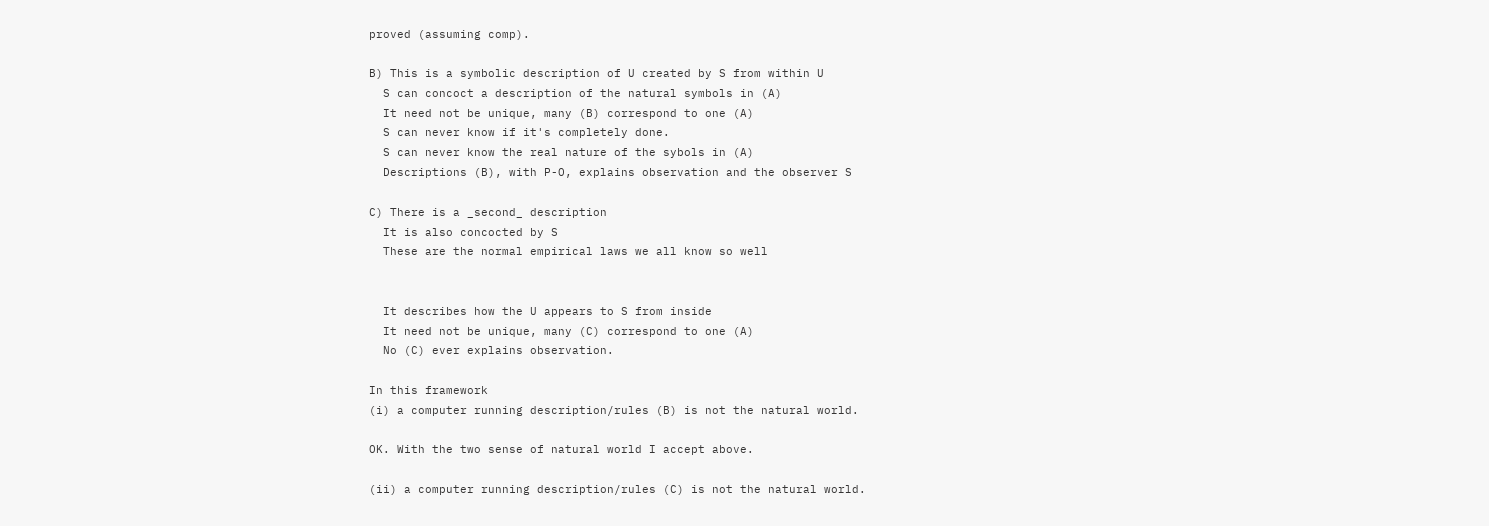proved (assuming comp).

B) This is a symbolic description of U created by S from within U
  S can concoct a description of the natural symbols in (A)
  It need not be unique, many (B) correspond to one (A)
  S can never know if it's completely done.
  S can never know the real nature of the sybols in (A)
  Descriptions (B), with P-O, explains observation and the observer S

C) There is a _second_ description
  It is also concocted by S
  These are the normal empirical laws we all know so well


  It describes how the U appears to S from inside
  It need not be unique, many (C) correspond to one (A)
  No (C) ever explains observation.

In this framework
(i) a computer running description/rules (B) is not the natural world.

OK. With the two sense of natural world I accept above.

(ii) a computer running description/rules (C) is not the natural world.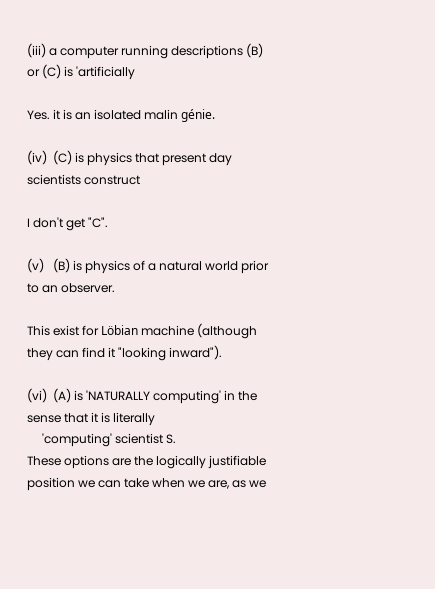(iii) a computer running descriptions (B) or (C) is 'artificially

Yes. it is an isolated malin génie.

(iv)  (C) is physics that present day scientists construct

I don't get "C".

(v)   (B) is physics of a natural world prior to an observer.

This exist for Löbian machine (although they can find it "looking inward").

(vi)  (A) is 'NATURALLY computing' in the sense that it is literally
     'computing' scientist S.
These options are the logically justifiable position we can take when we are, as we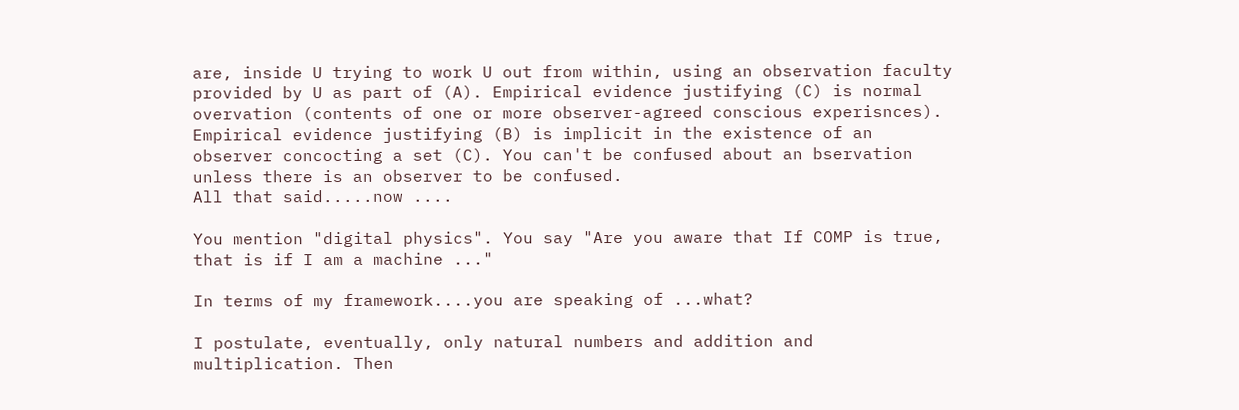are, inside U trying to work U out from within, using an observation faculty provided by U as part of (A). Empirical evidence justifying (C) is normal overvation (contents of one or more observer-agreed conscious experisnces). Empirical evidence justifying (B) is implicit in the existence of an observer concocting a set (C). You can't be confused about an bservation unless there is an observer to be confused.
All that said.....now ....

You mention "digital physics". You say "Are you aware that If COMP is true, that is if I am a machine ..."

In terms of my framework....you are speaking of ...what?

I postulate, eventually, only natural numbers and addition and multiplication. Then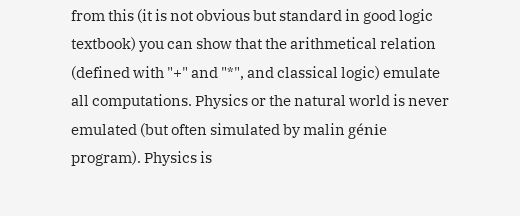from this (it is not obvious but standard in good logic textbook) you can show that the arithmetical relation (defined with "+" and "*", and classical logic) emulate all computations. Physics or the natural world is never emulated (but often simulated by malin génie program). Physics is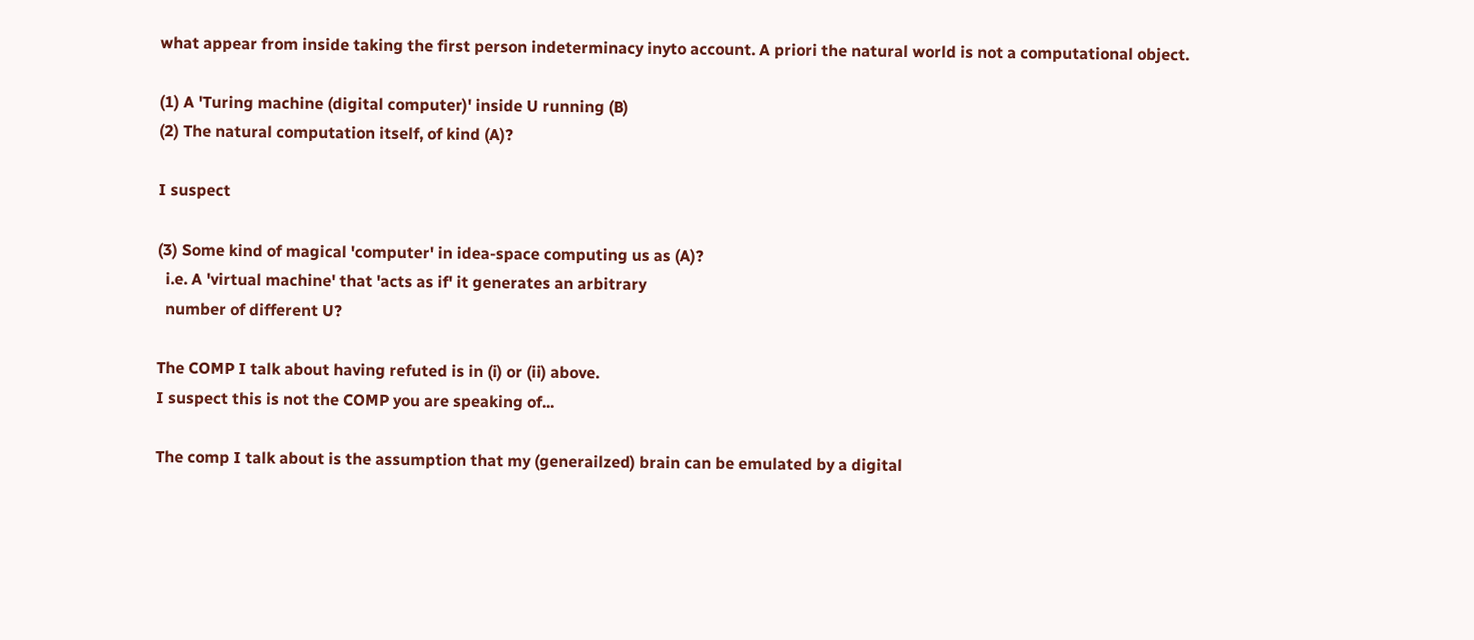what appear from inside taking the first person indeterminacy inyto account. A priori the natural world is not a computational object.

(1) A 'Turing machine (digital computer)' inside U running (B)
(2) The natural computation itself, of kind (A)?

I suspect

(3) Some kind of magical 'computer' in idea-space computing us as (A)?
  i.e. A 'virtual machine' that 'acts as if' it generates an arbitrary
  number of different U?

The COMP I talk about having refuted is in (i) or (ii) above.
I suspect this is not the COMP you are speaking of...

The comp I talk about is the assumption that my (generailzed) brain can be emulated by a digital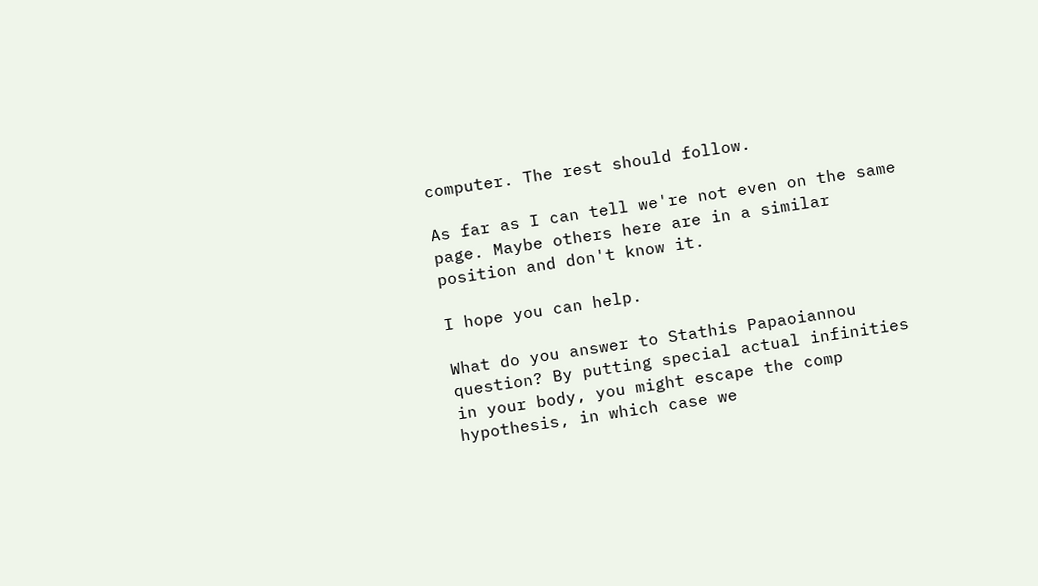computer. The rest should follow.

As far as I can tell we're not even on the same page. Maybe others here are in a similar position and don't know it.

I hope you can help.

What do you answer to Stathis Papaoiannou question? By putting special actual infinities in your body, you might escape the comp hypothesis, in which case we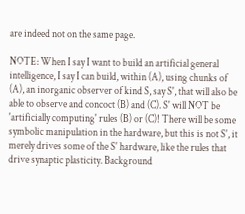are indeed not on the same page.

NOTE: When I say I want to build an artificial general intelligence, I say I can build, within (A), using chunks of (A), an inorganic observer of kind S, say S', that will also be able to observe and concoct (B) and (C). S' will NOT be 'artificially computing' rules (B) or (C)! There will be some symbolic manipulation in the hardware, but this is not S', it merely drives some of the S' hardware, like the rules that drive synaptic plasticity. Background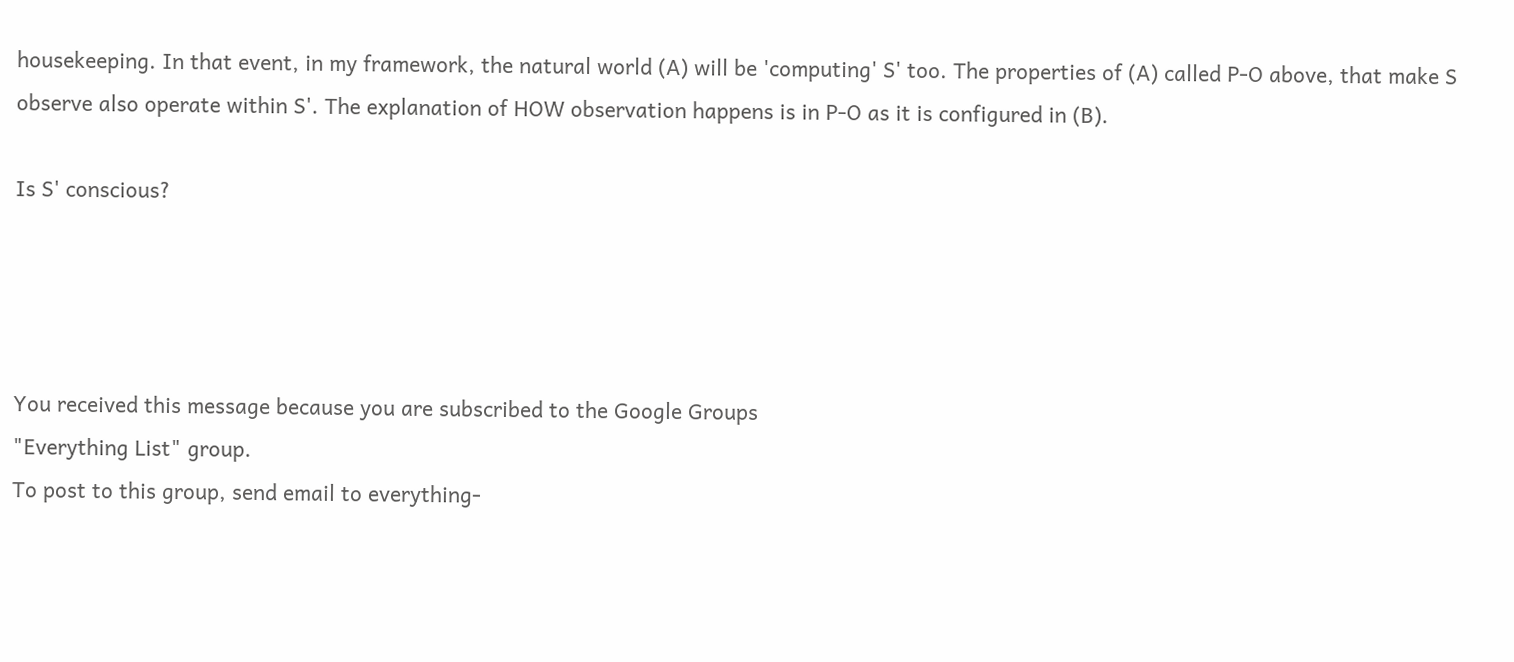housekeeping. In that event, in my framework, the natural world (A) will be 'computing' S' too. The properties of (A) called P-O above, that make S observe also operate within S'. The explanation of HOW observation happens is in P-O as it is configured in (B).

Is S' conscious?




You received this message because you are subscribed to the Google Groups
"Everything List" group.
To post to this group, send email to everything-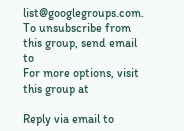list@googlegroups.com.
To unsubscribe from this group, send email to
For more options, visit this group at

Reply via email to